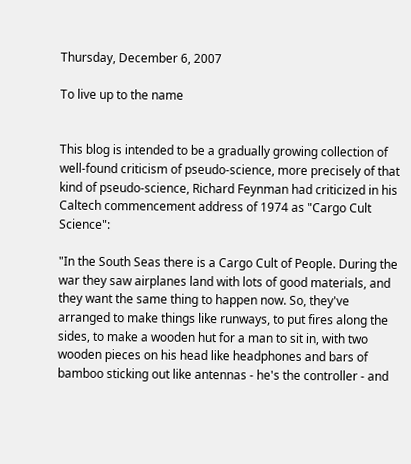Thursday, December 6, 2007

To live up to the name


This blog is intended to be a gradually growing collection of well-found criticism of pseudo-science, more precisely of that kind of pseudo-science, Richard Feynman had criticized in his Caltech commencement address of 1974 as "Cargo Cult Science":

"In the South Seas there is a Cargo Cult of People. During the war they saw airplanes land with lots of good materials, and they want the same thing to happen now. So, they've arranged to make things like runways, to put fires along the sides, to make a wooden hut for a man to sit in, with two wooden pieces on his head like headphones and bars of bamboo sticking out like antennas - he's the controller - and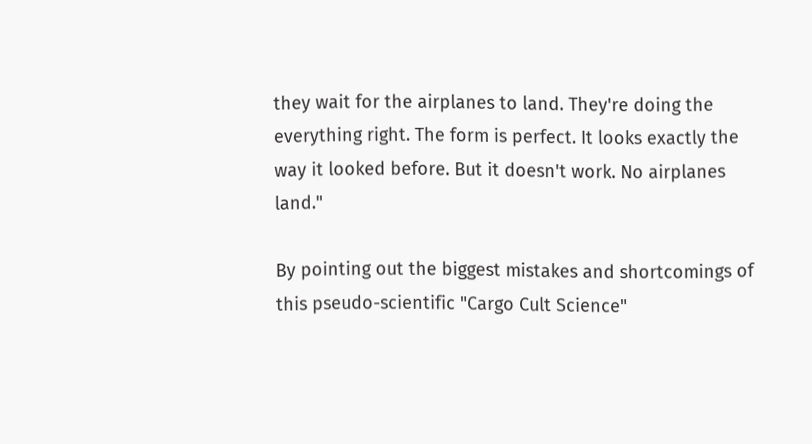they wait for the airplanes to land. They're doing the everything right. The form is perfect. It looks exactly the way it looked before. But it doesn't work. No airplanes land."

By pointing out the biggest mistakes and shortcomings of this pseudo-scientific "Cargo Cult Science"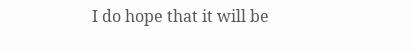I do hope that it will be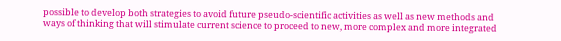possible to develop both strategies to avoid future pseudo-scientific activities as well as new methods and ways of thinking that will stimulate current science to proceed to new, more complex and more integrated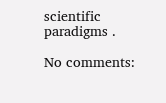scientific paradigms .

No comments: